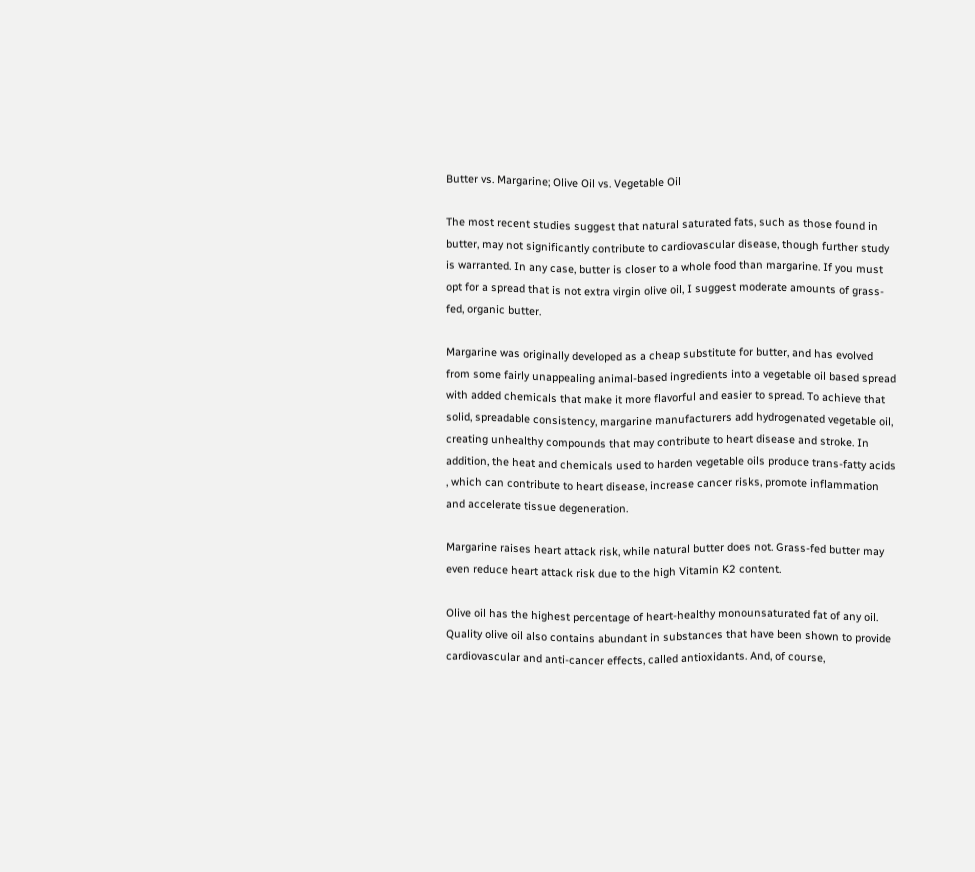Butter vs. Margarine; Olive Oil vs. Vegetable Oil

The most recent studies suggest that natural saturated fats, such as those found in butter, may not significantly contribute to cardiovascular disease, though further study is warranted. In any case, butter is closer to a whole food than margarine. If you must opt for a spread that is not extra virgin olive oil, I suggest moderate amounts of grass-fed, organic butter.

Margarine was originally developed as a cheap substitute for butter, and has evolved from some fairly unappealing animal-based ingredients into a vegetable oil based spread with added chemicals that make it more flavorful and easier to spread. To achieve that solid, spreadable consistency, margarine manufacturers add hydrogenated vegetable oil, creating unhealthy compounds that may contribute to heart disease and stroke. In addition, the heat and chemicals used to harden vegetable oils produce trans-fatty acids , which can contribute to heart disease, increase cancer risks, promote inflammation and accelerate tissue degeneration.

Margarine raises heart attack risk, while natural butter does not. Grass-fed butter may even reduce heart attack risk due to the high Vitamin K2 content.

Olive oil has the highest percentage of heart-healthy monounsaturated fat of any oil. Quality olive oil also contains abundant in substances that have been shown to provide cardiovascular and anti-cancer effects, called antioxidants. And, of course,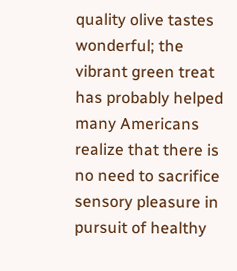quality olive tastes wonderful; the vibrant green treat has probably helped many Americans realize that there is no need to sacrifice sensory pleasure in pursuit of healthy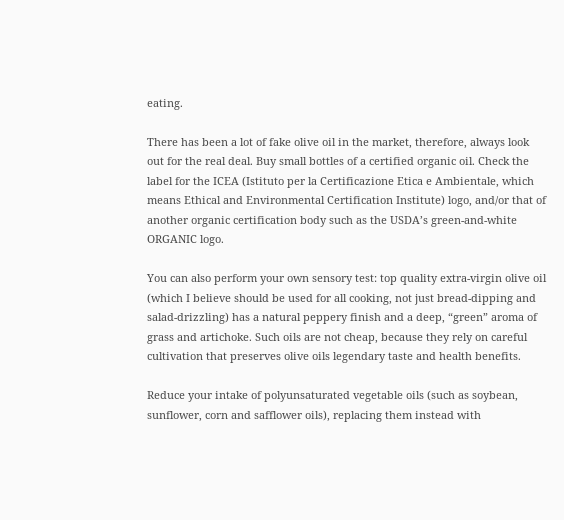eating.

There has been a lot of fake olive oil in the market, therefore, always look out for the real deal. Buy small bottles of a certified organic oil. Check the label for the ICEA (Istituto per la Certificazione Etica e Ambientale, which means Ethical and Environmental Certification Institute) logo, and/or that of another organic certification body such as the USDA’s green-and-white ORGANIC logo.

You can also perform your own sensory test: top quality extra-virgin olive oil (which I believe should be used for all cooking, not just bread-dipping and salad-drizzling) has a natural peppery finish and a deep, “green” aroma of grass and artichoke. Such oils are not cheap, because they rely on careful cultivation that preserves olive oils legendary taste and health benefits.

Reduce your intake of polyunsaturated vegetable oils (such as soybean, sunflower, corn and safflower oils), replacing them instead with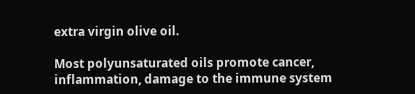extra virgin olive oil.

Most polyunsaturated oils promote cancer, inflammation, damage to the immune system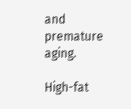and premature aging.

High-fat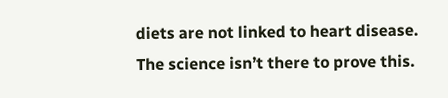diets are not linked to heart disease. The science isn’t there to prove this.